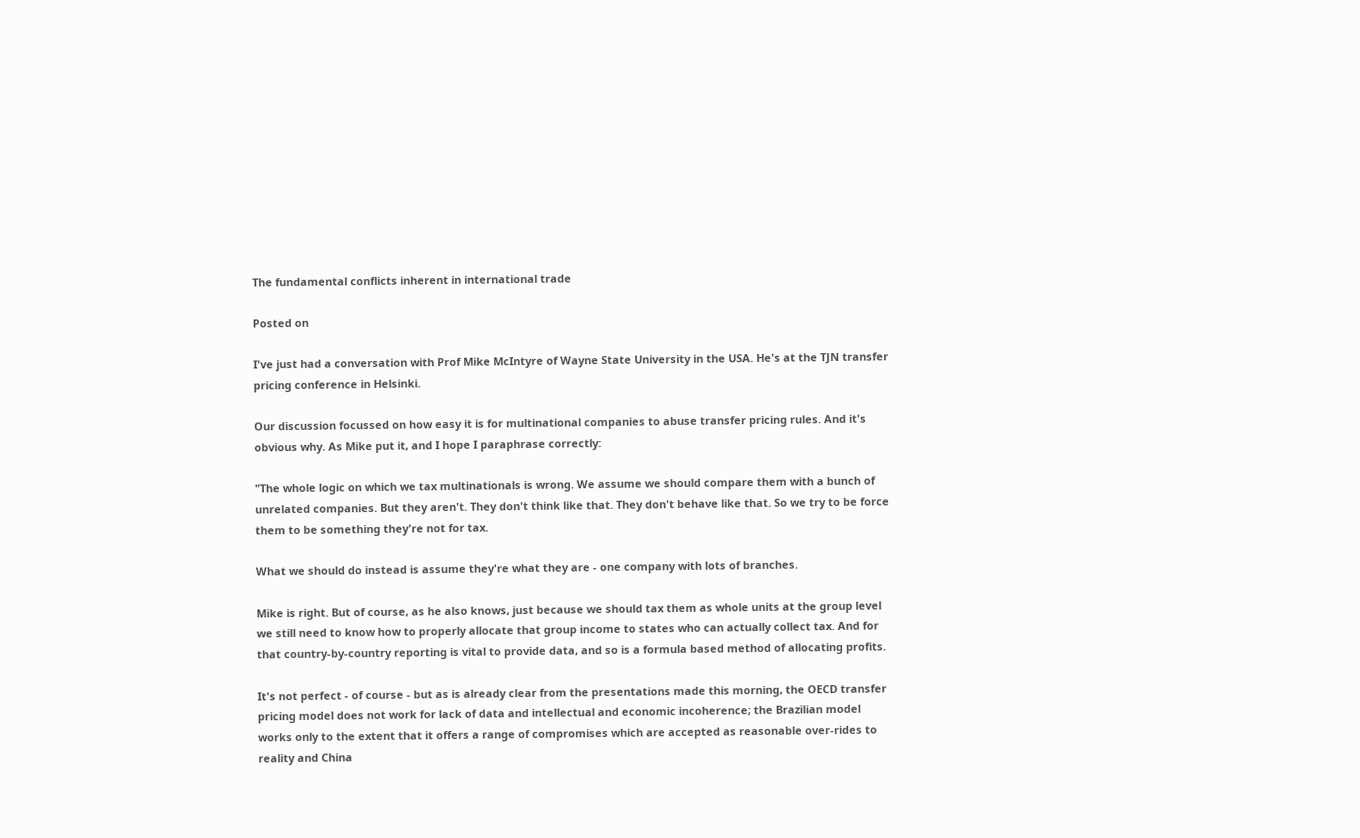The fundamental conflicts inherent in international trade

Posted on

I've just had a conversation with Prof Mike McIntyre of Wayne State University in the USA. He's at the TJN transfer pricing conference in Helsinki.

Our discussion focussed on how easy it is for multinational companies to abuse transfer pricing rules. And it's obvious why. As Mike put it, and I hope I paraphrase correctly:

"The whole logic on which we tax multinationals is wrong. We assume we should compare them with a bunch of unrelated companies. But they aren't. They don't think like that. They don't behave like that. So we try to be force them to be something they're not for tax.

What we should do instead is assume they're what they are - one company with lots of branches.

Mike is right. But of course, as he also knows, just because we should tax them as whole units at the group level we still need to know how to properly allocate that group income to states who can actually collect tax. And for that country-by-country reporting is vital to provide data, and so is a formula based method of allocating profits.

It's not perfect - of course - but as is already clear from the presentations made this morning, the OECD transfer pricing model does not work for lack of data and intellectual and economic incoherence; the Brazilian model works only to the extent that it offers a range of compromises which are accepted as reasonable over-rides to reality and China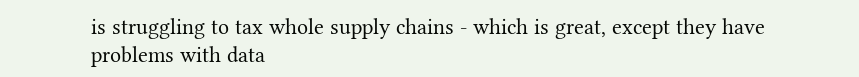is struggling to tax whole supply chains - which is great, except they have problems with data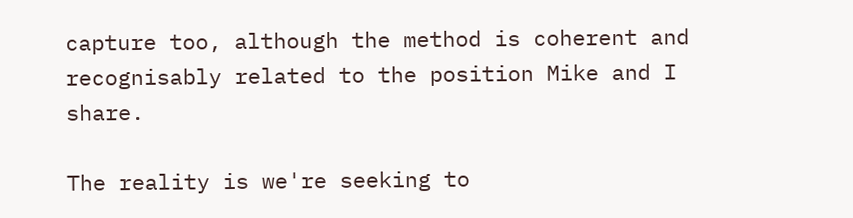capture too, although the method is coherent and recognisably related to the position Mike and I share.

The reality is we're seeking to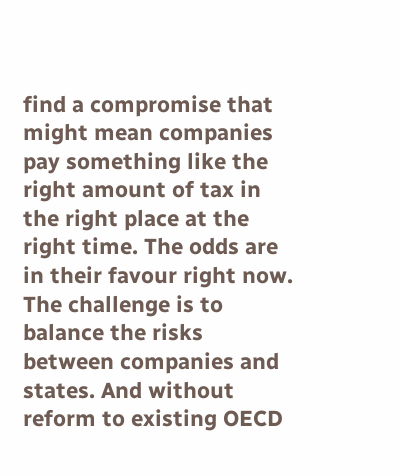find a compromise that might mean companies pay something like the right amount of tax in the right place at the right time. The odds are in their favour right now. The challenge is to balance the risks between companies and states. And without reform to existing OECD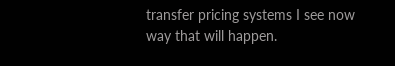transfer pricing systems I see now way that will happen.